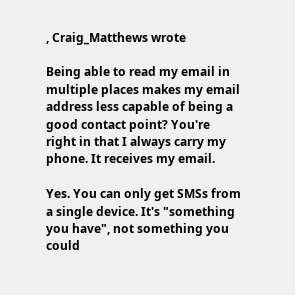, Craig_Matthews wrote

Being able to read my email in multiple places makes my email address less capable of being a good contact point? You're right in that I always carry my phone. It receives my email.

Yes. You can only get SMSs from a single device. It's "something you have", not something you could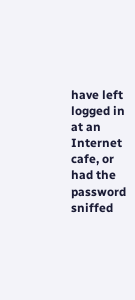have left logged in at an Internet cafe, or had the password sniffed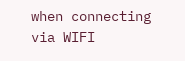when connecting via WIFI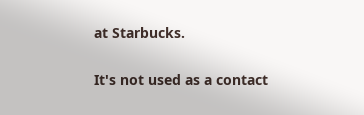at Starbucks.

It's not used as a contact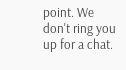point. We don't ring you up for a chat.